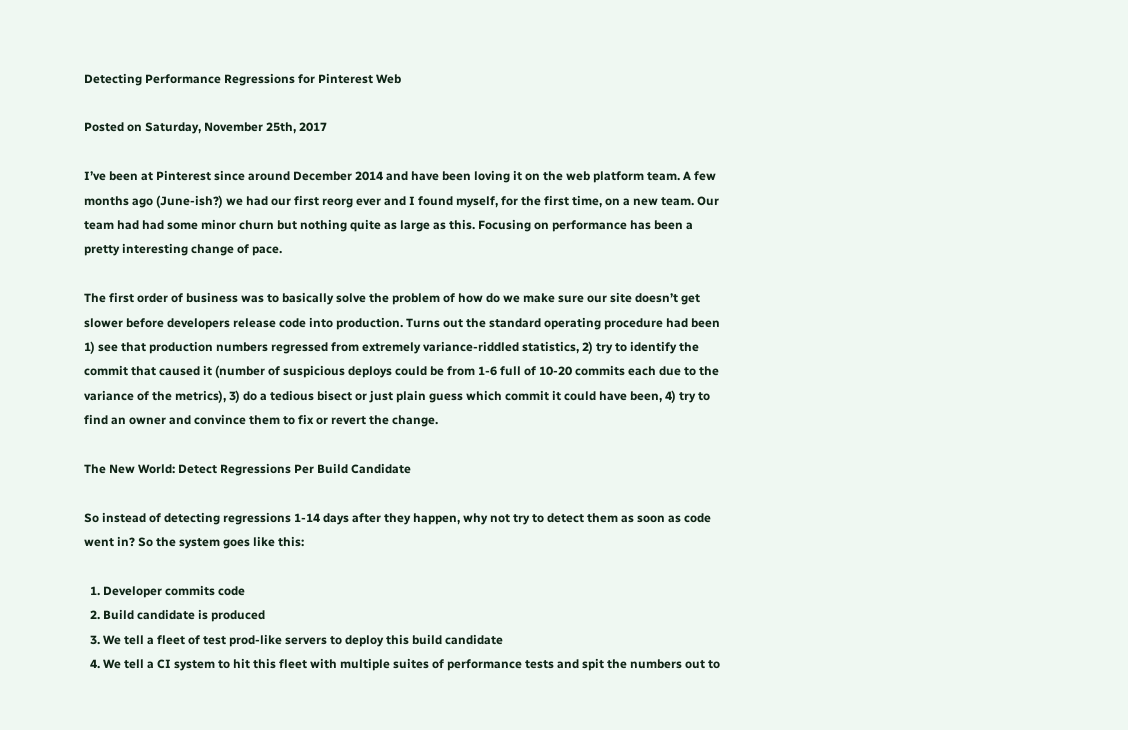Detecting Performance Regressions for Pinterest Web

Posted on Saturday, November 25th, 2017

I’ve been at Pinterest since around December 2014 and have been loving it on the web platform team. A few months ago (June-ish?) we had our first reorg ever and I found myself, for the first time, on a new team. Our team had had some minor churn but nothing quite as large as this. Focusing on performance has been a pretty interesting change of pace.

The first order of business was to basically solve the problem of how do we make sure our site doesn’t get slower before developers release code into production. Turns out the standard operating procedure had been 1) see that production numbers regressed from extremely variance-riddled statistics, 2) try to identify the commit that caused it (number of suspicious deploys could be from 1-6 full of 10-20 commits each due to the variance of the metrics), 3) do a tedious bisect or just plain guess which commit it could have been, 4) try to find an owner and convince them to fix or revert the change.

The New World: Detect Regressions Per Build Candidate

So instead of detecting regressions 1-14 days after they happen, why not try to detect them as soon as code went in? So the system goes like this:

  1. Developer commits code
  2. Build candidate is produced
  3. We tell a fleet of test prod-like servers to deploy this build candidate
  4. We tell a CI system to hit this fleet with multiple suites of performance tests and spit the numbers out to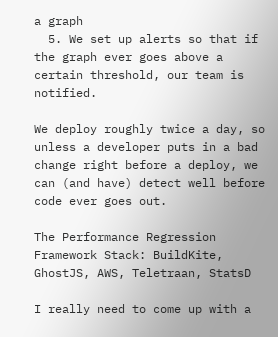a graph
  5. We set up alerts so that if the graph ever goes above a certain threshold, our team is notified.

We deploy roughly twice a day, so unless a developer puts in a bad change right before a deploy, we can (and have) detect well before code ever goes out.

The Performance Regression Framework Stack: BuildKite, GhostJS, AWS, Teletraan, StatsD

I really need to come up with a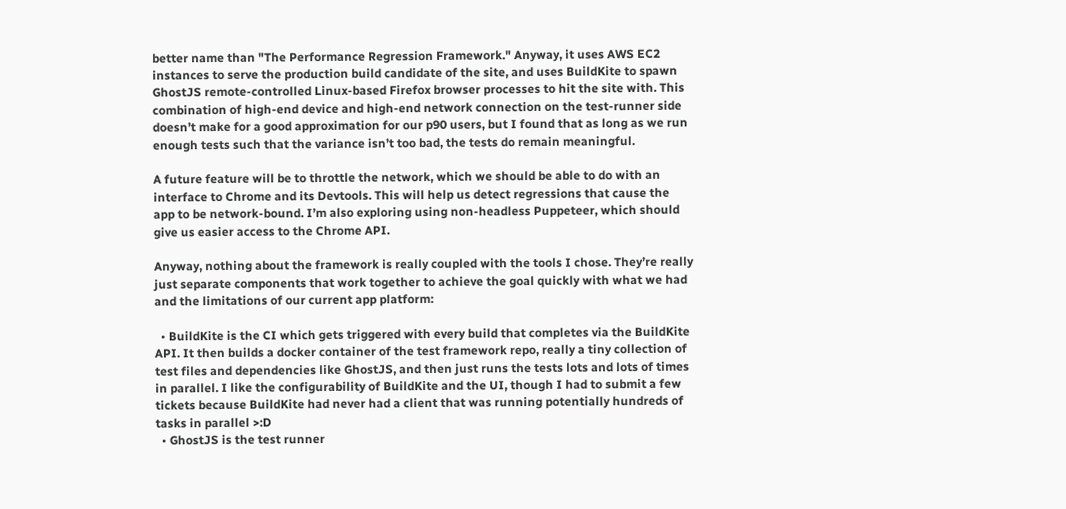better name than "The Performance Regression Framework." Anyway, it uses AWS EC2 instances to serve the production build candidate of the site, and uses BuildKite to spawn GhostJS remote-controlled Linux-based Firefox browser processes to hit the site with. This combination of high-end device and high-end network connection on the test-runner side doesn’t make for a good approximation for our p90 users, but I found that as long as we run enough tests such that the variance isn’t too bad, the tests do remain meaningful.

A future feature will be to throttle the network, which we should be able to do with an interface to Chrome and its Devtools. This will help us detect regressions that cause the app to be network-bound. I’m also exploring using non-headless Puppeteer, which should give us easier access to the Chrome API.

Anyway, nothing about the framework is really coupled with the tools I chose. They’re really just separate components that work together to achieve the goal quickly with what we had and the limitations of our current app platform:

  • BuildKite is the CI which gets triggered with every build that completes via the BuildKite API. It then builds a docker container of the test framework repo, really a tiny collection of test files and dependencies like GhostJS, and then just runs the tests lots and lots of times in parallel. I like the configurability of BuildKite and the UI, though I had to submit a few tickets because BuildKite had never had a client that was running potentially hundreds of tasks in parallel >:D
  • GhostJS is the test runner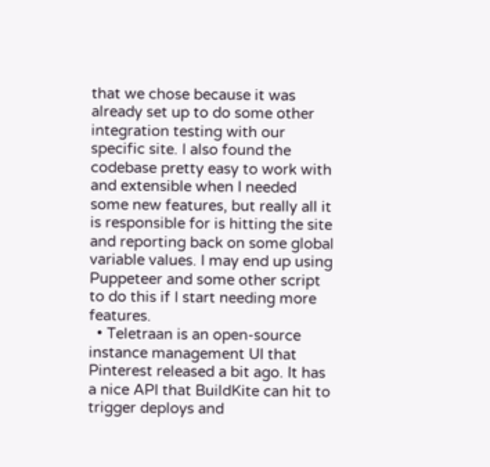that we chose because it was already set up to do some other integration testing with our specific site. I also found the codebase pretty easy to work with and extensible when I needed some new features, but really all it is responsible for is hitting the site and reporting back on some global variable values. I may end up using Puppeteer and some other script to do this if I start needing more features.
  • Teletraan is an open-source instance management UI that Pinterest released a bit ago. It has a nice API that BuildKite can hit to trigger deploys and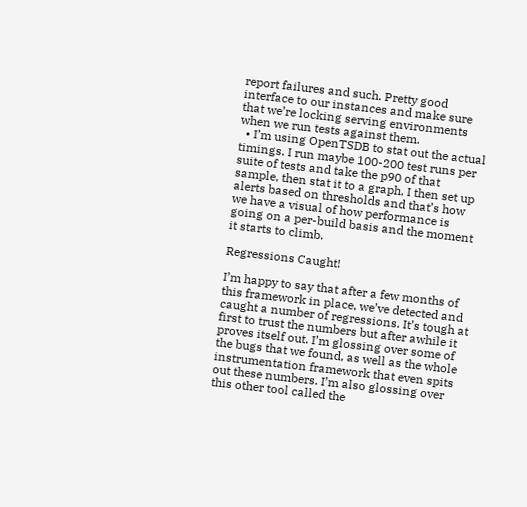report failures and such. Pretty good interface to our instances and make sure that we’re locking serving environments when we run tests against them.
  • I’m using OpenTSDB to stat out the actual timings. I run maybe 100-200 test runs per suite of tests and take the p90 of that sample, then stat it to a graph. I then set up alerts based on thresholds and that’s how we have a visual of how performance is going on a per-build basis and the moment it starts to climb.

Regressions Caught!

I’m happy to say that after a few months of this framework in place, we’ve detected and caught a number of regressions. It’s tough at first to trust the numbers but after awhile it proves itself out. I’m glossing over some of the bugs that we found, as well as the whole instrumentation framework that even spits out these numbers. I’m also glossing over this other tool called the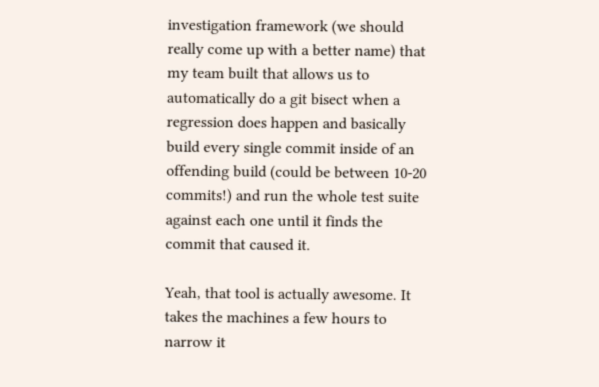investigation framework (we should really come up with a better name) that my team built that allows us to automatically do a git bisect when a regression does happen and basically build every single commit inside of an offending build (could be between 10-20 commits!) and run the whole test suite against each one until it finds the commit that caused it.

Yeah, that tool is actually awesome. It takes the machines a few hours to narrow it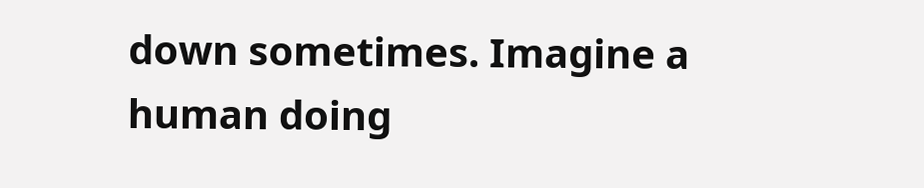down sometimes. Imagine a human doing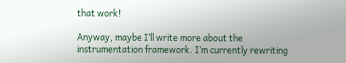that work!

Anyway, maybe I’ll write more about the instrumentation framework. I’m currently rewriting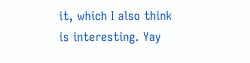it, which I also think is interesting. Yay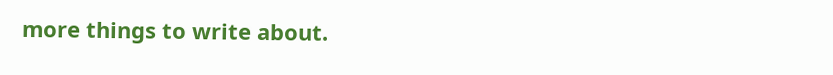more things to write about.